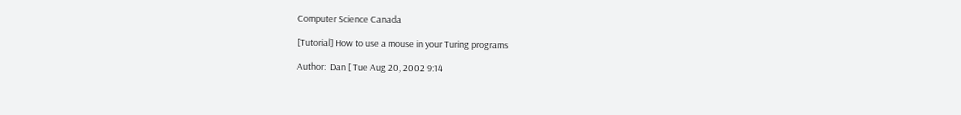Computer Science Canada

[Tutorial] How to use a mouse in your Turing programs

Author:  Dan [ Tue Aug 20, 2002 9:14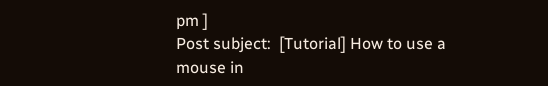pm ]
Post subject:  [Tutorial] How to use a mouse in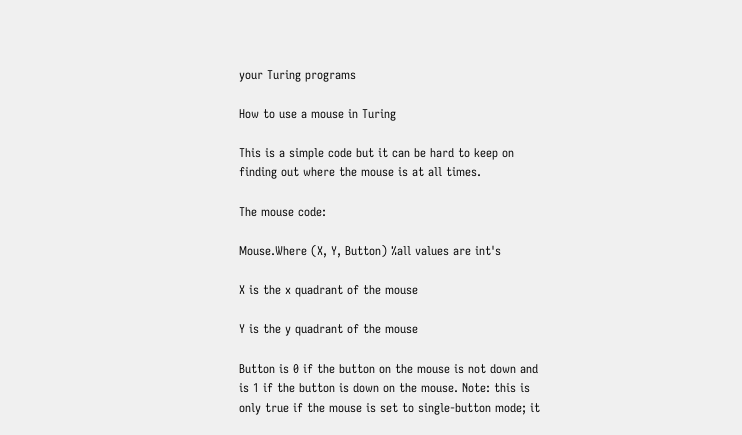your Turing programs

How to use a mouse in Turing

This is a simple code but it can be hard to keep on finding out where the mouse is at all times.

The mouse code:

Mouse.Where (X, Y, Button) %all values are int's

X is the x quadrant of the mouse

Y is the y quadrant of the mouse

Button is 0 if the button on the mouse is not down and is 1 if the button is down on the mouse. Note: this is only true if the mouse is set to single-button mode; it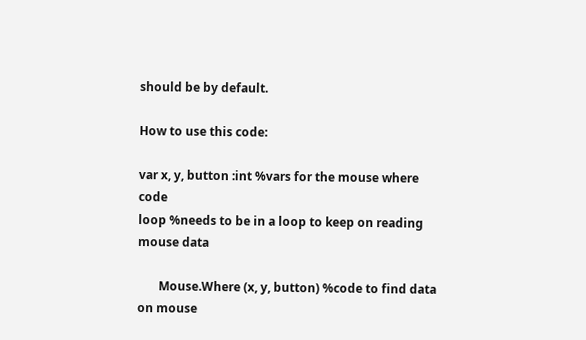should be by default.

How to use this code:

var x, y, button :int %vars for the mouse where code
loop %needs to be in a loop to keep on reading mouse data

       Mouse.Where (x, y, button) %code to find data on mouse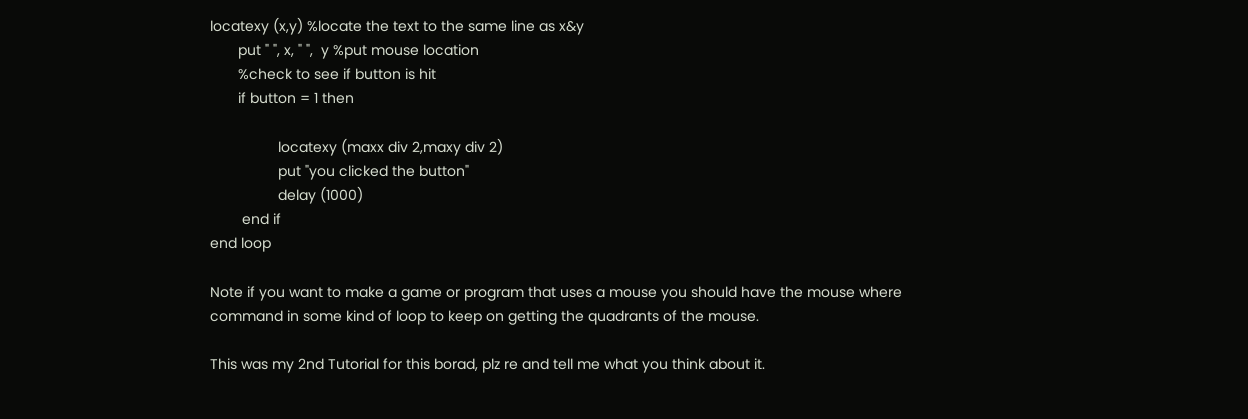locatexy (x,y) %locate the text to the same line as x&y
       put " ", x, " ",  y %put mouse location
       %check to see if button is hit
       if button = 1 then

                 locatexy (maxx div 2,maxy div 2)
                 put "you clicked the button"
                 delay (1000)
        end if
end loop

Note if you want to make a game or program that uses a mouse you should have the mouse where command in some kind of loop to keep on getting the quadrants of the mouse.

This was my 2nd Tutorial for this borad, plz re and tell me what you think about it.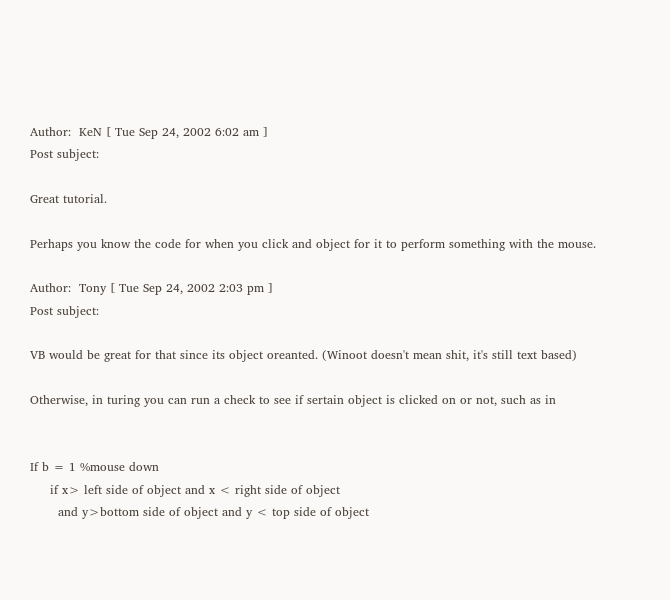Author:  KeN [ Tue Sep 24, 2002 6:02 am ]
Post subject:

Great tutorial.

Perhaps you know the code for when you click and object for it to perform something with the mouse.

Author:  Tony [ Tue Sep 24, 2002 2:03 pm ]
Post subject:

VB would be great for that since its object oreanted. (Winoot doesn't mean shit, it's still text based)

Otherwise, in turing you can run a check to see if sertain object is clicked on or not, such as in


If b = 1 %mouse down
     if x> left side of object and x < right side of object
       and y>bottom side of object and y < top side of object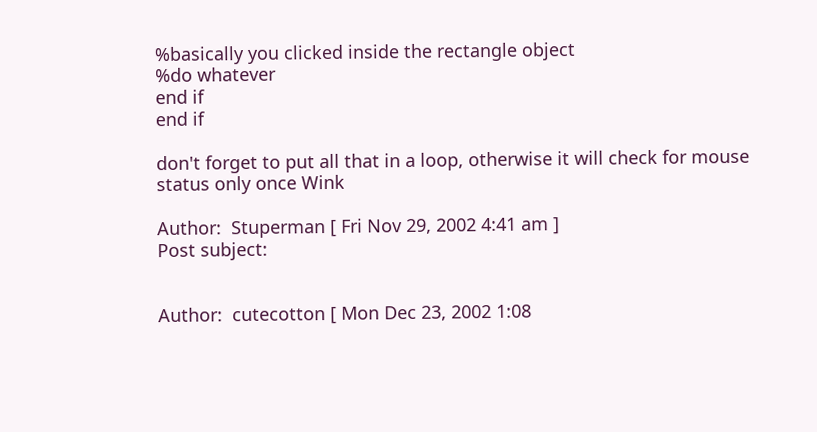%basically you clicked inside the rectangle object
%do whatever
end if
end if

don't forget to put all that in a loop, otherwise it will check for mouse status only once Wink

Author:  Stuperman [ Fri Nov 29, 2002 4:41 am ]
Post subject:


Author:  cutecotton [ Mon Dec 23, 2002 1:08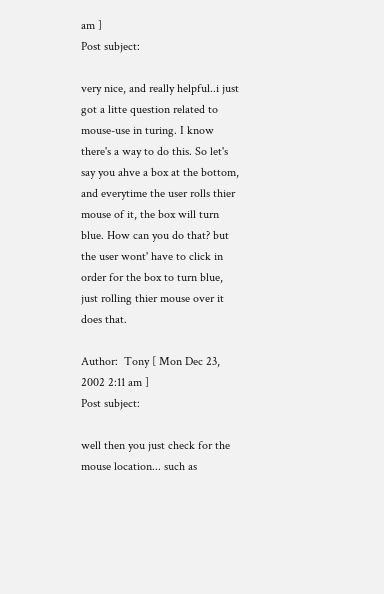am ]
Post subject:

very nice, and really helpful..i just got a litte question related to mouse-use in turing. I know there's a way to do this. So let's say you ahve a box at the bottom, and everytime the user rolls thier mouse of it, the box will turn blue. How can you do that? but the user wont' have to click in order for the box to turn blue, just rolling thier mouse over it does that.

Author:  Tony [ Mon Dec 23, 2002 2:11 am ]
Post subject:

well then you just check for the mouse location... such as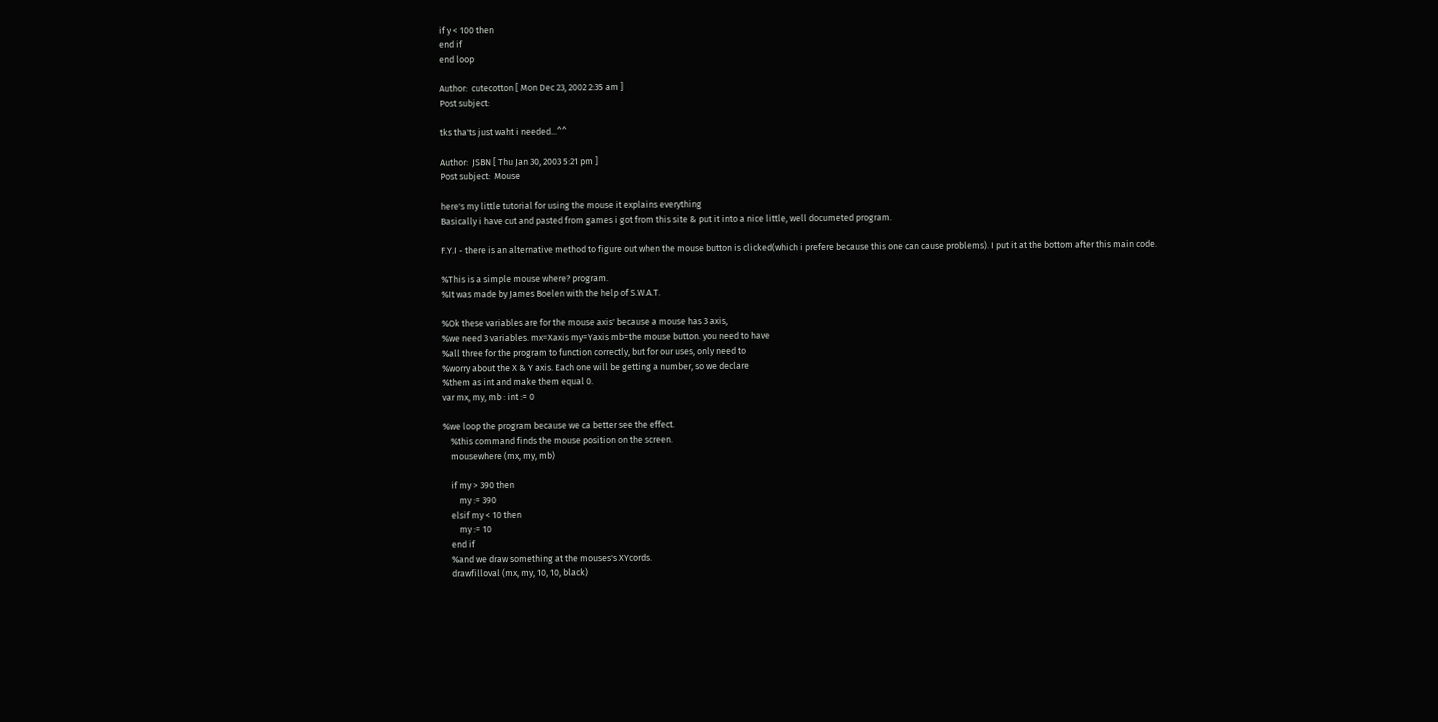if y < 100 then
end if
end loop

Author:  cutecotton [ Mon Dec 23, 2002 2:35 am ]
Post subject:

tks tha'ts just waht i needed...^^

Author:  JSBN [ Thu Jan 30, 2003 5:21 pm ]
Post subject:  Mouse

here's my little tutorial for using the mouse it explains everything
Basically i have cut and pasted from games i got from this site & put it into a nice little, well documeted program.

F.Y.I - there is an alternative method to figure out when the mouse button is clicked(which i prefere because this one can cause problems). I put it at the bottom after this main code.

%This is a simple mouse where? program.
%It was made by James Boelen with the help of S.W.A.T.

%Ok these variables are for the mouse axis' because a mouse has 3 axis,
%we need 3 variables. mx=Xaxis my=Yaxis mb=the mouse button. you need to have
%all three for the program to function correctly, but for our uses, only need to
%worry about the X & Y axis. Each one will be getting a number, so we declare
%them as int and make them equal 0.
var mx, my, mb : int := 0

%we loop the program because we ca better see the effect.
    %this command finds the mouse position on the screen.
    mousewhere (mx, my, mb)

    if my > 390 then
        my := 390
    elsif my < 10 then
        my := 10
    end if
    %and we draw something at the mouses's XYcords.
    drawfilloval (mx, my, 10, 10, black)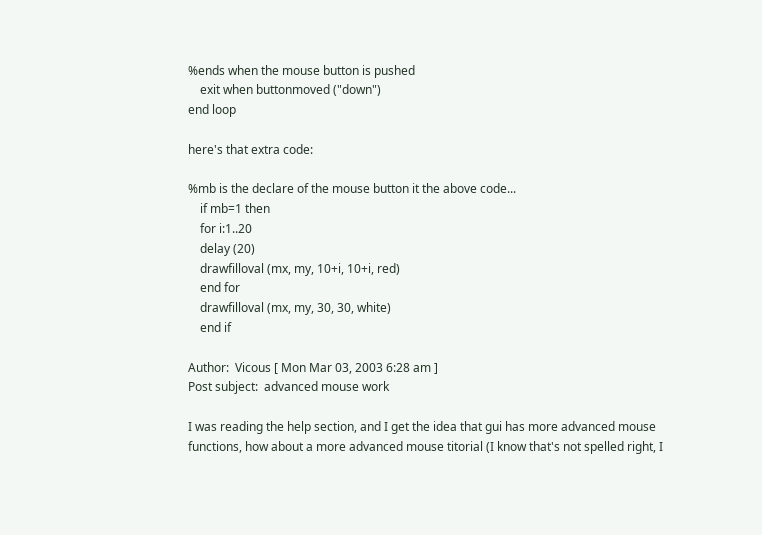%ends when the mouse button is pushed
    exit when buttonmoved ("down")
end loop

here's that extra code:

%mb is the declare of the mouse button it the above code...
    if mb=1 then
    for i:1..20
    delay (20)
    drawfilloval (mx, my, 10+i, 10+i, red)
    end for
    drawfilloval (mx, my, 30, 30, white)
    end if

Author:  Vicous [ Mon Mar 03, 2003 6:28 am ]
Post subject:  advanced mouse work

I was reading the help section, and I get the idea that gui has more advanced mouse functions, how about a more advanced mouse titorial (I know that's not spelled right, I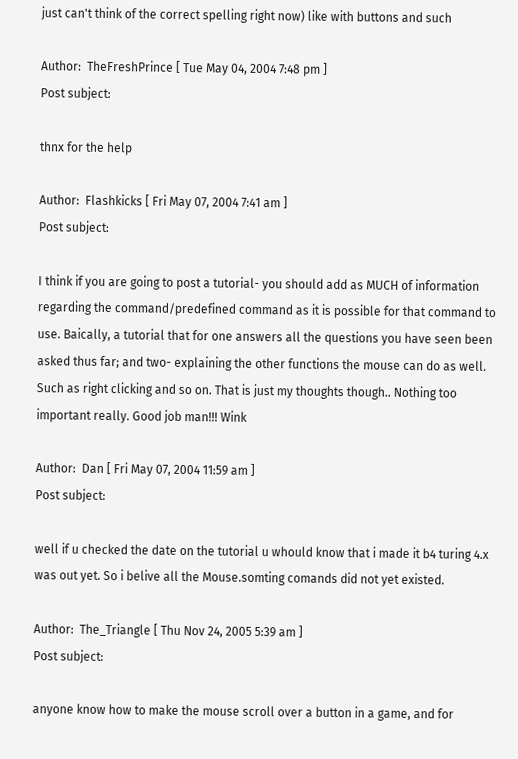just can't think of the correct spelling right now) like with buttons and such

Author:  TheFreshPrince [ Tue May 04, 2004 7:48 pm ]
Post subject:

thnx for the help

Author:  Flashkicks [ Fri May 07, 2004 7:41 am ]
Post subject:

I think if you are going to post a tutorial- you should add as MUCH of information regarding the command/predefined command as it is possible for that command to use. Baically, a tutorial that for one answers all the questions you have seen been asked thus far; and two- explaining the other functions the mouse can do as well. Such as right clicking and so on. That is just my thoughts though.. Nothing too important really. Good job man!!! Wink

Author:  Dan [ Fri May 07, 2004 11:59 am ]
Post subject:

well if u checked the date on the tutorial u whould know that i made it b4 turing 4.x was out yet. So i belive all the Mouse.somting comands did not yet existed.

Author:  The_Triangle [ Thu Nov 24, 2005 5:39 am ]
Post subject:

anyone know how to make the mouse scroll over a button in a game, and for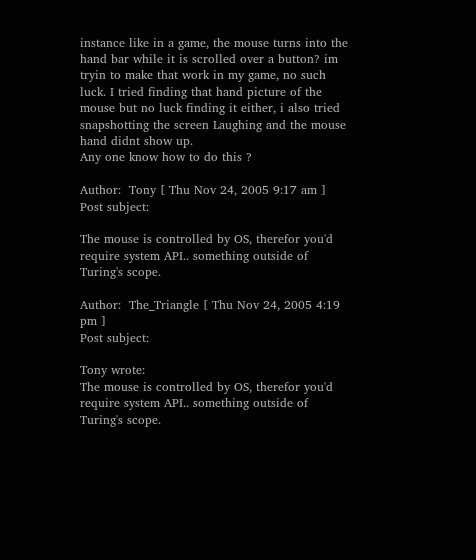instance like in a game, the mouse turns into the hand bar while it is scrolled over a button? im tryin to make that work in my game, no such luck. I tried finding that hand picture of the mouse but no luck finding it either, i also tried snapshotting the screen Laughing and the mouse hand didnt show up.
Any one know how to do this ?

Author:  Tony [ Thu Nov 24, 2005 9:17 am ]
Post subject:

The mouse is controlled by OS, therefor you'd require system API.. something outside of Turing's scope.

Author:  The_Triangle [ Thu Nov 24, 2005 4:19 pm ]
Post subject:

Tony wrote:
The mouse is controlled by OS, therefor you'd require system API.. something outside of Turing's scope.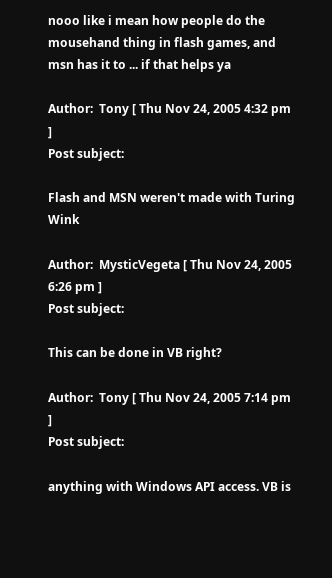nooo like i mean how people do the mousehand thing in flash games, and msn has it to ... if that helps ya

Author:  Tony [ Thu Nov 24, 2005 4:32 pm ]
Post subject:

Flash and MSN weren't made with Turing Wink

Author:  MysticVegeta [ Thu Nov 24, 2005 6:26 pm ]
Post subject:

This can be done in VB right?

Author:  Tony [ Thu Nov 24, 2005 7:14 pm ]
Post subject:

anything with Windows API access. VB is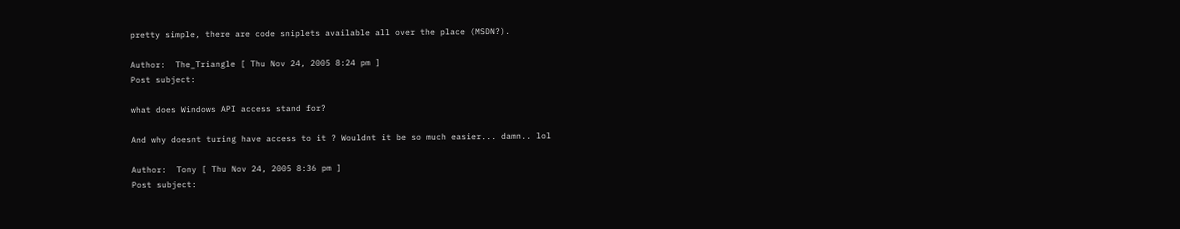pretty simple, there are code sniplets available all over the place (MSDN?).

Author:  The_Triangle [ Thu Nov 24, 2005 8:24 pm ]
Post subject:

what does Windows API access stand for?

And why doesnt turing have access to it ? Wouldnt it be so much easier... damn.. lol

Author:  Tony [ Thu Nov 24, 2005 8:36 pm ]
Post subject: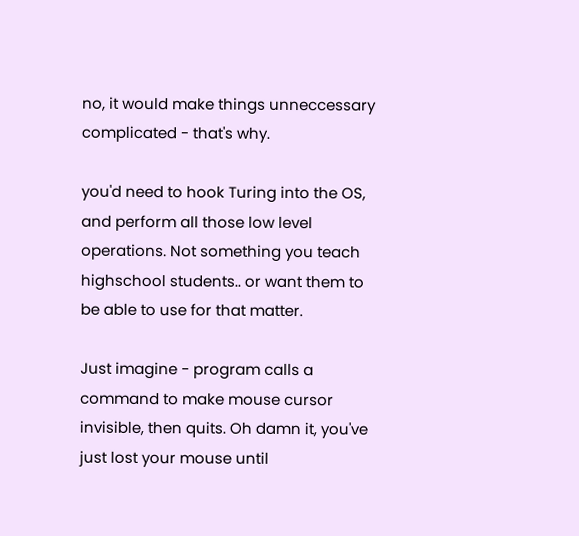no, it would make things unneccessary complicated - that's why.

you'd need to hook Turing into the OS, and perform all those low level operations. Not something you teach highschool students.. or want them to be able to use for that matter.

Just imagine - program calls a command to make mouse cursor invisible, then quits. Oh damn it, you've just lost your mouse until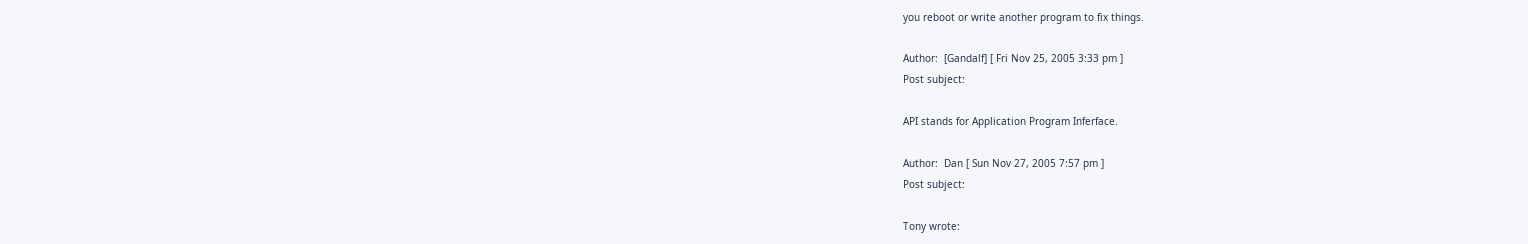you reboot or write another program to fix things.

Author:  [Gandalf] [ Fri Nov 25, 2005 3:33 pm ]
Post subject:

API stands for Application Program Inferface.

Author:  Dan [ Sun Nov 27, 2005 7:57 pm ]
Post subject:

Tony wrote: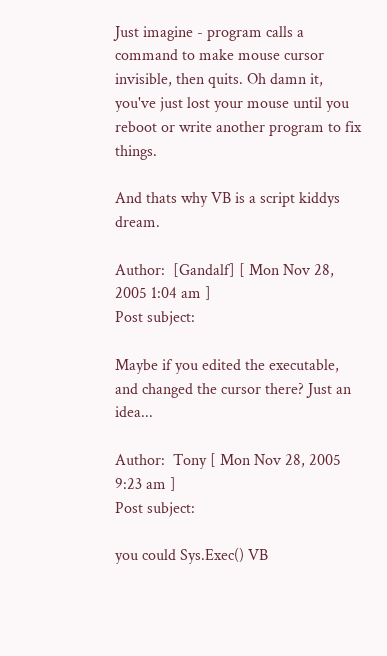Just imagine - program calls a command to make mouse cursor invisible, then quits. Oh damn it, you've just lost your mouse until you reboot or write another program to fix things.

And thats why VB is a script kiddys dream.

Author:  [Gandalf] [ Mon Nov 28, 2005 1:04 am ]
Post subject:

Maybe if you edited the executable, and changed the cursor there? Just an idea...

Author:  Tony [ Mon Nov 28, 2005 9:23 am ]
Post subject:

you could Sys.Exec() VB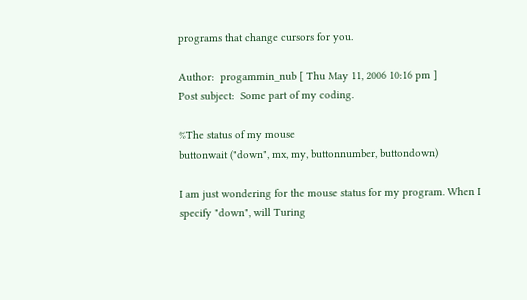programs that change cursors for you.

Author:  progammin_nub [ Thu May 11, 2006 10:16 pm ]
Post subject:  Some part of my coding.

%The status of my mouse
buttonwait ("down", mx, my, buttonnumber, buttondown)

I am just wondering for the mouse status for my program. When I specify "down", will Turing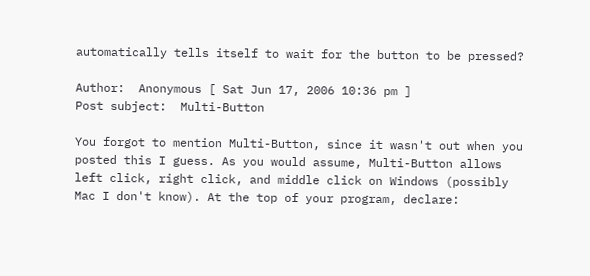automatically tells itself to wait for the button to be pressed?

Author:  Anonymous [ Sat Jun 17, 2006 10:36 pm ]
Post subject:  Multi-Button

You forgot to mention Multi-Button, since it wasn't out when you posted this I guess. As you would assume, Multi-Button allows left click, right click, and middle click on Windows (possibly Mac I don't know). At the top of your program, declare: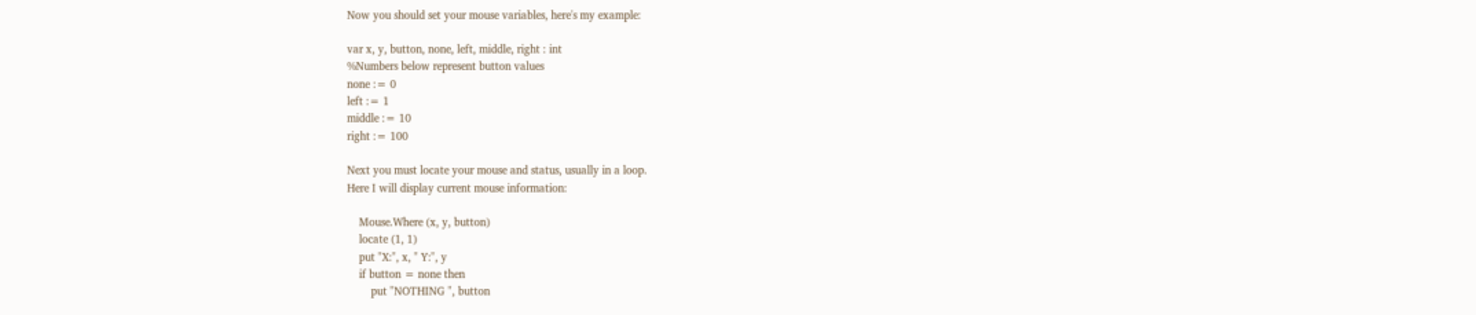Now you should set your mouse variables, here's my example:

var x, y, button, none, left, middle, right : int
%Numbers below represent button values
none := 0
left := 1
middle := 10
right := 100

Next you must locate your mouse and status, usually in a loop.
Here I will display current mouse information:

    Mouse.Where (x, y, button)
    locate (1, 1)
    put "X:", x, " Y:", y
    if button = none then
        put "NOTHING ", button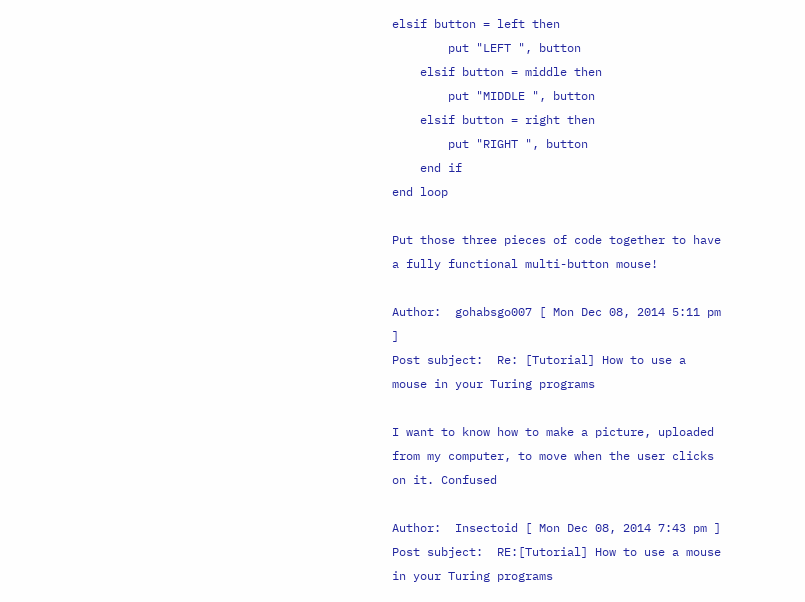elsif button = left then
        put "LEFT ", button
    elsif button = middle then
        put "MIDDLE ", button
    elsif button = right then
        put "RIGHT ", button
    end if
end loop

Put those three pieces of code together to have a fully functional multi-button mouse!

Author:  gohabsgo007 [ Mon Dec 08, 2014 5:11 pm ]
Post subject:  Re: [Tutorial] How to use a mouse in your Turing programs

I want to know how to make a picture, uploaded from my computer, to move when the user clicks on it. Confused

Author:  Insectoid [ Mon Dec 08, 2014 7:43 pm ]
Post subject:  RE:[Tutorial] How to use a mouse in your Turing programs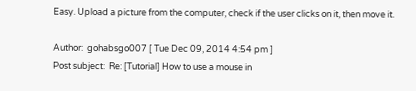Easy. Upload a picture from the computer, check if the user clicks on it, then move it.

Author:  gohabsgo007 [ Tue Dec 09, 2014 4:54 pm ]
Post subject:  Re: [Tutorial] How to use a mouse in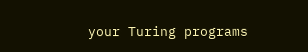your Turing programs